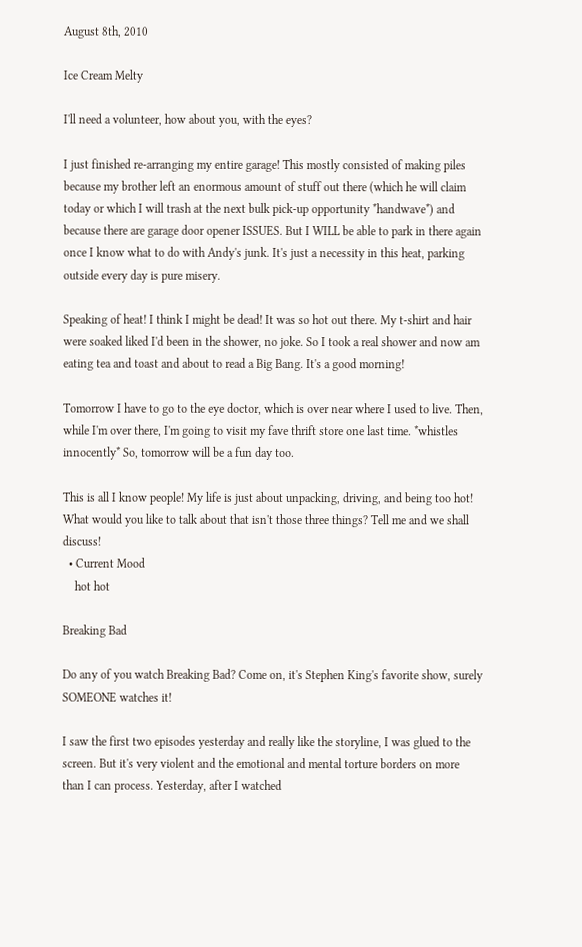August 8th, 2010

Ice Cream Melty

I'll need a volunteer, how about you, with the eyes?

I just finished re-arranging my entire garage! This mostly consisted of making piles because my brother left an enormous amount of stuff out there (which he will claim today or which I will trash at the next bulk pick-up opportunity *handwave*) and because there are garage door opener ISSUES. But I WILL be able to park in there again once I know what to do with Andy's junk. It's just a necessity in this heat, parking outside every day is pure misery.

Speaking of heat! I think I might be dead! It was so hot out there. My t-shirt and hair were soaked liked I'd been in the shower, no joke. So I took a real shower and now am eating tea and toast and about to read a Big Bang. It's a good morning!

Tomorrow I have to go to the eye doctor, which is over near where I used to live. Then, while I'm over there, I'm going to visit my fave thrift store one last time. *whistles innocently* So, tomorrow will be a fun day too.

This is all I know people! My life is just about unpacking, driving, and being too hot! What would you like to talk about that isn't those three things? Tell me and we shall discuss!
  • Current Mood
    hot hot

Breaking Bad

Do any of you watch Breaking Bad? Come on, it's Stephen King's favorite show, surely SOMEONE watches it!

I saw the first two episodes yesterday and really like the storyline, I was glued to the screen. But it's very violent and the emotional and mental torture borders on more than I can process. Yesterday, after I watched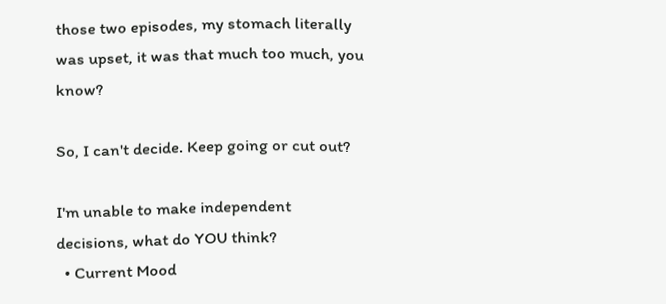those two episodes, my stomach literally was upset, it was that much too much, you know?

So, I can't decide. Keep going or cut out?

I'm unable to make independent decisions, what do YOU think?
  • Current Mood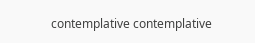contemplative contemplative